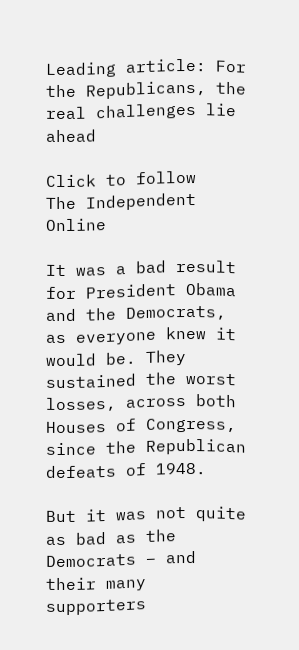Leading article: For the Republicans, the real challenges lie ahead

Click to follow
The Independent Online

It was a bad result for President Obama and the Democrats, as everyone knew it would be. They sustained the worst losses, across both Houses of Congress, since the Republican defeats of 1948.

But it was not quite as bad as the Democrats – and their many supporters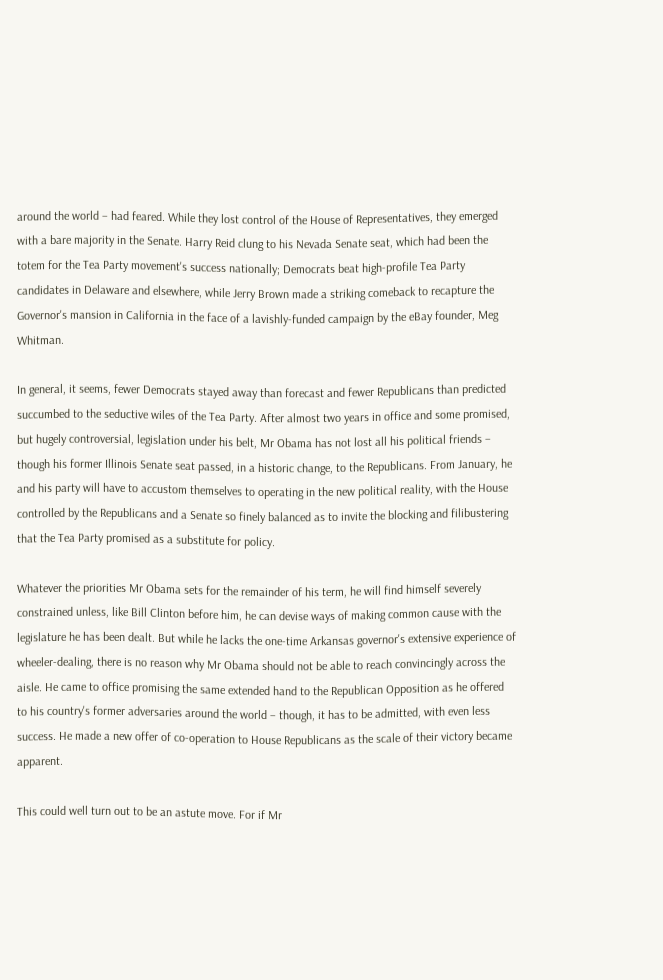around the world – had feared. While they lost control of the House of Representatives, they emerged with a bare majority in the Senate. Harry Reid clung to his Nevada Senate seat, which had been the totem for the Tea Party movement's success nationally; Democrats beat high-profile Tea Party candidates in Delaware and elsewhere, while Jerry Brown made a striking comeback to recapture the Governor's mansion in California in the face of a lavishly-funded campaign by the eBay founder, Meg Whitman.

In general, it seems, fewer Democrats stayed away than forecast and fewer Republicans than predicted succumbed to the seductive wiles of the Tea Party. After almost two years in office and some promised, but hugely controversial, legislation under his belt, Mr Obama has not lost all his political friends – though his former Illinois Senate seat passed, in a historic change, to the Republicans. From January, he and his party will have to accustom themselves to operating in the new political reality, with the House controlled by the Republicans and a Senate so finely balanced as to invite the blocking and filibustering that the Tea Party promised as a substitute for policy.

Whatever the priorities Mr Obama sets for the remainder of his term, he will find himself severely constrained unless, like Bill Clinton before him, he can devise ways of making common cause with the legislature he has been dealt. But while he lacks the one-time Arkansas governor's extensive experience of wheeler-dealing, there is no reason why Mr Obama should not be able to reach convincingly across the aisle. He came to office promising the same extended hand to the Republican Opposition as he offered to his country's former adversaries around the world – though, it has to be admitted, with even less success. He made a new offer of co-operation to House Republicans as the scale of their victory became apparent.

This could well turn out to be an astute move. For if Mr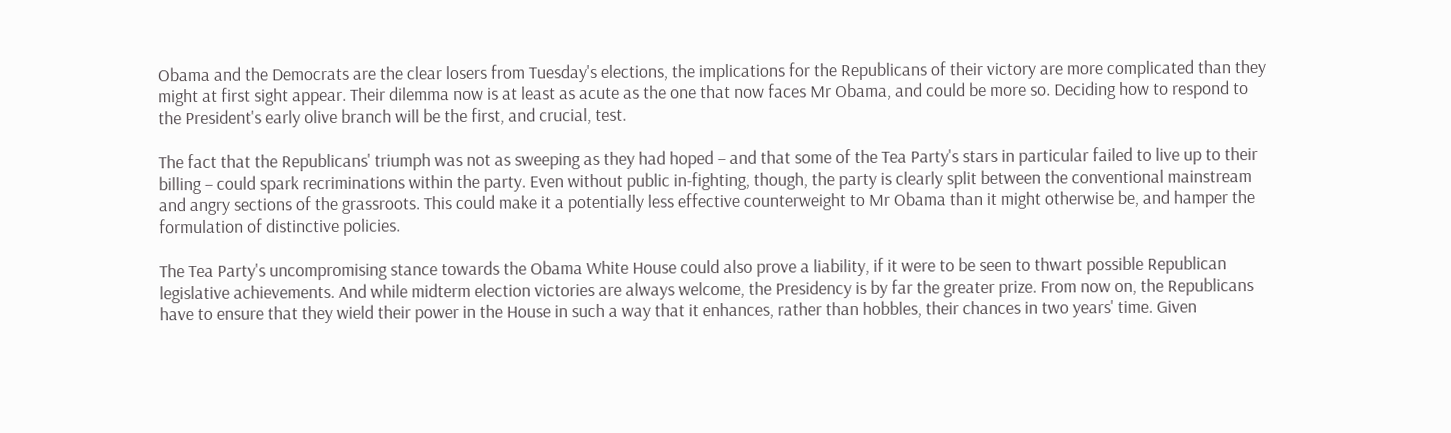Obama and the Democrats are the clear losers from Tuesday's elections, the implications for the Republicans of their victory are more complicated than they might at first sight appear. Their dilemma now is at least as acute as the one that now faces Mr Obama, and could be more so. Deciding how to respond to the President's early olive branch will be the first, and crucial, test.

The fact that the Republicans' triumph was not as sweeping as they had hoped – and that some of the Tea Party's stars in particular failed to live up to their billing – could spark recriminations within the party. Even without public in-fighting, though, the party is clearly split between the conventional mainstream and angry sections of the grassroots. This could make it a potentially less effective counterweight to Mr Obama than it might otherwise be, and hamper the formulation of distinctive policies.

The Tea Party's uncompromising stance towards the Obama White House could also prove a liability, if it were to be seen to thwart possible Republican legislative achievements. And while midterm election victories are always welcome, the Presidency is by far the greater prize. From now on, the Republicans have to ensure that they wield their power in the House in such a way that it enhances, rather than hobbles, their chances in two years' time. Given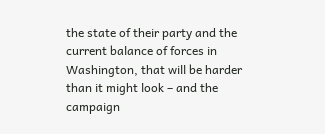the state of their party and the current balance of forces in Washington, that will be harder than it might look – and the campaign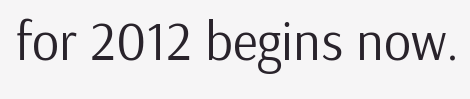for 2012 begins now.